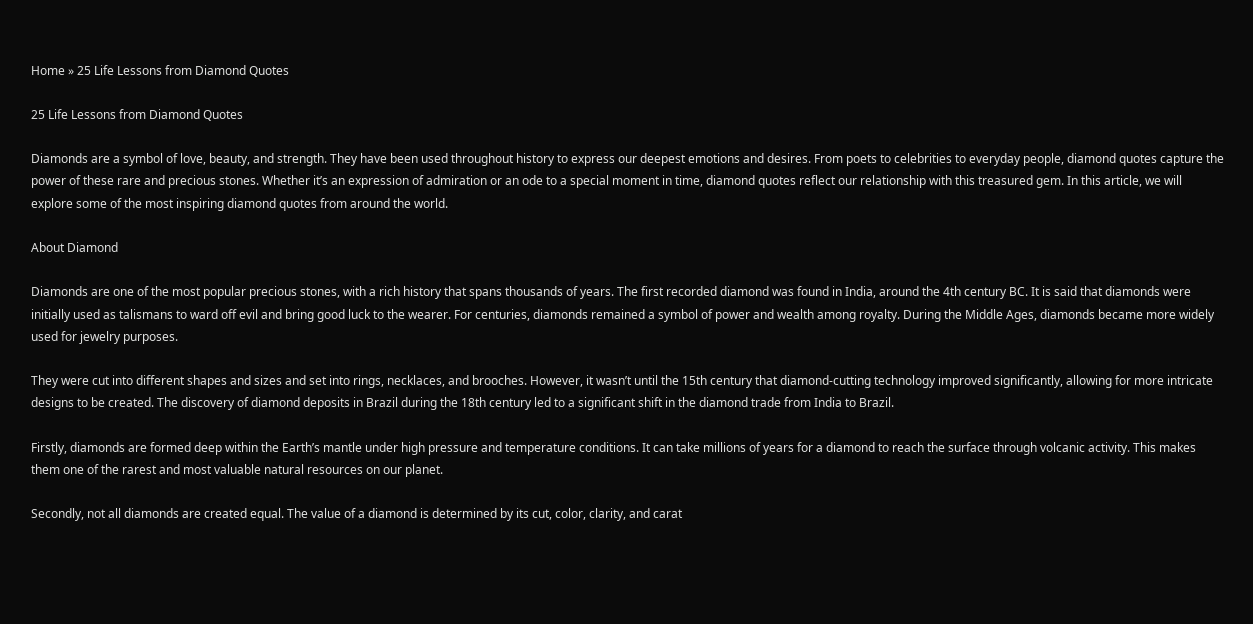Home » 25 Life Lessons from Diamond Quotes

25 Life Lessons from Diamond Quotes

Diamonds are a symbol of love, beauty, and strength. They have been used throughout history to express our deepest emotions and desires. From poets to celebrities to everyday people, diamond quotes capture the power of these rare and precious stones. Whether it’s an expression of admiration or an ode to a special moment in time, diamond quotes reflect our relationship with this treasured gem. In this article, we will explore some of the most inspiring diamond quotes from around the world.

About Diamond

Diamonds are one of the most popular precious stones, with a rich history that spans thousands of years. The first recorded diamond was found in India, around the 4th century BC. It is said that diamonds were initially used as talismans to ward off evil and bring good luck to the wearer. For centuries, diamonds remained a symbol of power and wealth among royalty. During the Middle Ages, diamonds became more widely used for jewelry purposes.

They were cut into different shapes and sizes and set into rings, necklaces, and brooches. However, it wasn’t until the 15th century that diamond-cutting technology improved significantly, allowing for more intricate designs to be created. The discovery of diamond deposits in Brazil during the 18th century led to a significant shift in the diamond trade from India to Brazil.

Firstly, diamonds are formed deep within the Earth’s mantle under high pressure and temperature conditions. It can take millions of years for a diamond to reach the surface through volcanic activity. This makes them one of the rarest and most valuable natural resources on our planet.

Secondly, not all diamonds are created equal. The value of a diamond is determined by its cut, color, clarity, and carat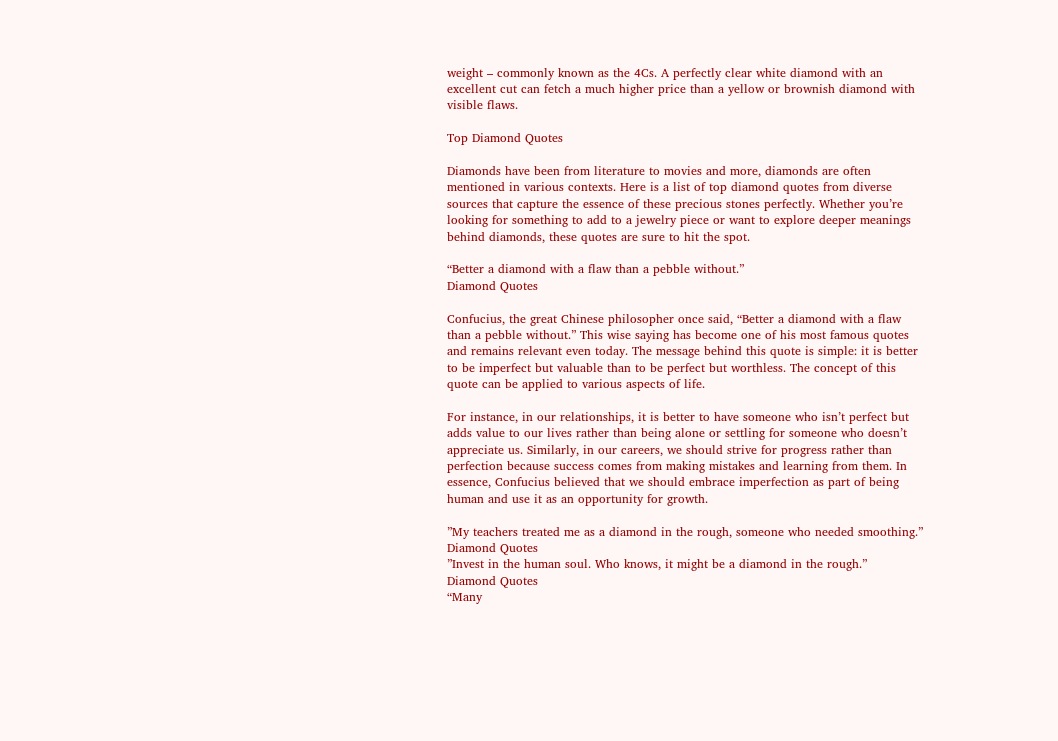weight – commonly known as the 4Cs. A perfectly clear white diamond with an excellent cut can fetch a much higher price than a yellow or brownish diamond with visible flaws.

Top Diamond Quotes

Diamonds have been from literature to movies and more, diamonds are often mentioned in various contexts. Here is a list of top diamond quotes from diverse sources that capture the essence of these precious stones perfectly. Whether you’re looking for something to add to a jewelry piece or want to explore deeper meanings behind diamonds, these quotes are sure to hit the spot.

“Better a diamond with a flaw than a pebble without.”
Diamond Quotes

Confucius, the great Chinese philosopher once said, “Better a diamond with a flaw than a pebble without.” This wise saying has become one of his most famous quotes and remains relevant even today. The message behind this quote is simple: it is better to be imperfect but valuable than to be perfect but worthless. The concept of this quote can be applied to various aspects of life.

For instance, in our relationships, it is better to have someone who isn’t perfect but adds value to our lives rather than being alone or settling for someone who doesn’t appreciate us. Similarly, in our careers, we should strive for progress rather than perfection because success comes from making mistakes and learning from them. In essence, Confucius believed that we should embrace imperfection as part of being human and use it as an opportunity for growth.

”My teachers treated me as a diamond in the rough, someone who needed smoothing.”
Diamond Quotes
”Invest in the human soul. Who knows, it might be a diamond in the rough.”
Diamond Quotes
“Many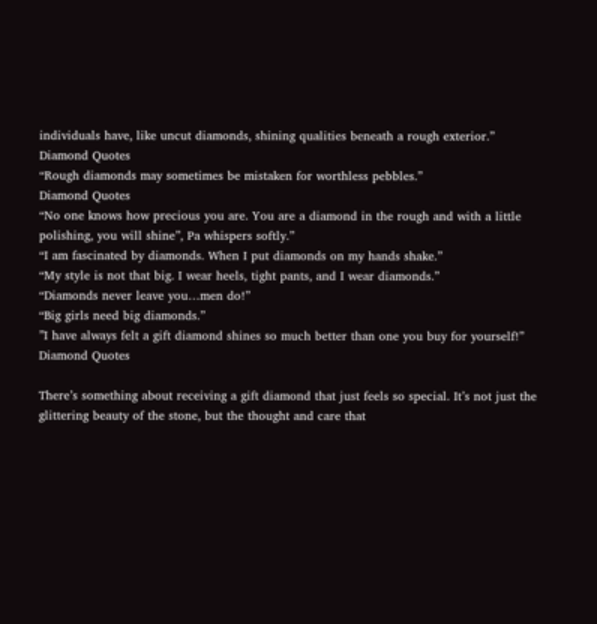individuals have, like uncut diamonds, shining qualities beneath a rough exterior.”
Diamond Quotes
“Rough diamonds may sometimes be mistaken for worthless pebbles.”
Diamond Quotes
“No one knows how precious you are. You are a diamond in the rough and with a little polishing, you will shine”, Pa whispers softly.”
“I am fascinated by diamonds. When I put diamonds on my hands shake.”
“My style is not that big. I wear heels, tight pants, and I wear diamonds.”
“Diamonds never leave you…men do!”
“Big girls need big diamonds.”
”I have always felt a gift diamond shines so much better than one you buy for yourself!”
Diamond Quotes

There’s something about receiving a gift diamond that just feels so special. It’s not just the glittering beauty of the stone, but the thought and care that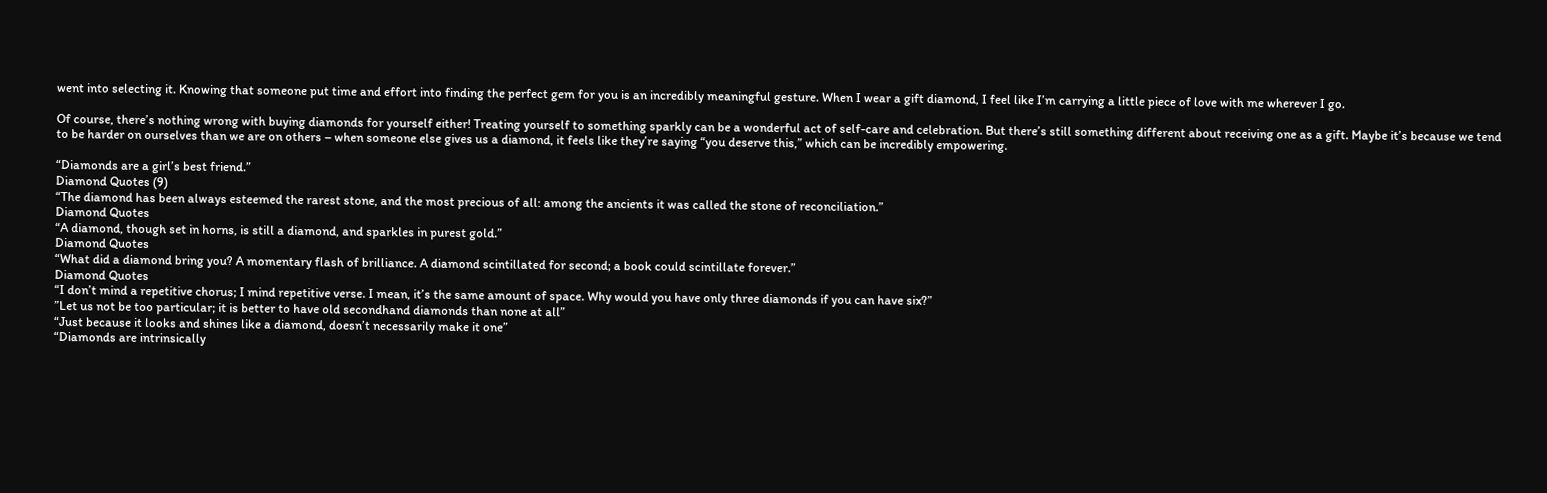went into selecting it. Knowing that someone put time and effort into finding the perfect gem for you is an incredibly meaningful gesture. When I wear a gift diamond, I feel like I’m carrying a little piece of love with me wherever I go.

Of course, there’s nothing wrong with buying diamonds for yourself either! Treating yourself to something sparkly can be a wonderful act of self-care and celebration. But there’s still something different about receiving one as a gift. Maybe it’s because we tend to be harder on ourselves than we are on others – when someone else gives us a diamond, it feels like they’re saying “you deserve this,” which can be incredibly empowering.

“Diamonds are a girl’s best friend.”
Diamond Quotes (9)
“The diamond has been always esteemed the rarest stone, and the most precious of all: among the ancients it was called the stone of reconciliation.”
Diamond Quotes
“A diamond, though set in horns, is still a diamond, and sparkles in purest gold.”
Diamond Quotes
“What did a diamond bring you? A momentary flash of brilliance. A diamond scintillated for second; a book could scintillate forever.”
Diamond Quotes
“I don’t mind a repetitive chorus; I mind repetitive verse. I mean, it’s the same amount of space. Why would you have only three diamonds if you can have six?”
”Let us not be too particular; it is better to have old secondhand diamonds than none at all”
“Just because it looks and shines like a diamond, doesn’t necessarily make it one”
“Diamonds are intrinsically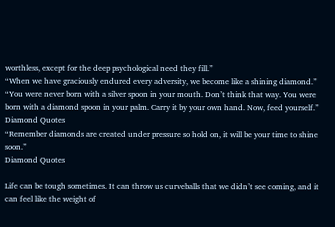worthless, except for the deep psychological need they fill.”
“When we have graciously endured every adversity, we become like a shining diamond.”
“You were never born with a silver spoon in your mouth. Don’t think that way. You were born with a diamond spoon in your palm. Carry it by your own hand. Now, feed yourself.”
Diamond Quotes
“Remember diamonds are created under pressure so hold on, it will be your time to shine soon.”
Diamond Quotes

Life can be tough sometimes. It can throw us curveballs that we didn’t see coming, and it can feel like the weight of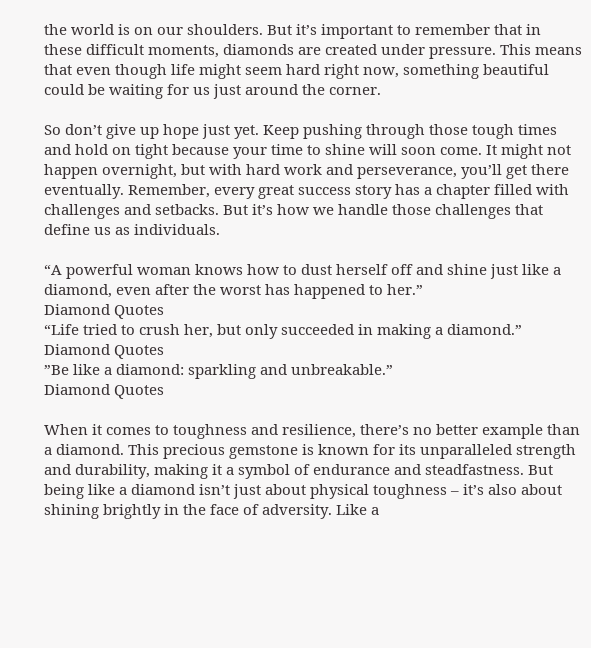the world is on our shoulders. But it’s important to remember that in these difficult moments, diamonds are created under pressure. This means that even though life might seem hard right now, something beautiful could be waiting for us just around the corner.

So don’t give up hope just yet. Keep pushing through those tough times and hold on tight because your time to shine will soon come. It might not happen overnight, but with hard work and perseverance, you’ll get there eventually. Remember, every great success story has a chapter filled with challenges and setbacks. But it’s how we handle those challenges that define us as individuals.

“A powerful woman knows how to dust herself off and shine just like a diamond, even after the worst has happened to her.”
Diamond Quotes
“Life tried to crush her, but only succeeded in making a diamond.”
Diamond Quotes
”Be like a diamond: sparkling and unbreakable.”
Diamond Quotes

When it comes to toughness and resilience, there’s no better example than a diamond. This precious gemstone is known for its unparalleled strength and durability, making it a symbol of endurance and steadfastness. But being like a diamond isn’t just about physical toughness – it’s also about shining brightly in the face of adversity. Like a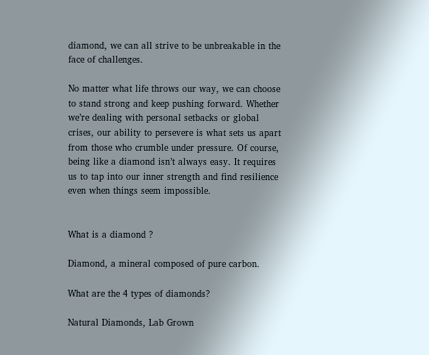diamond, we can all strive to be unbreakable in the face of challenges.

No matter what life throws our way, we can choose to stand strong and keep pushing forward. Whether we’re dealing with personal setbacks or global crises, our ability to persevere is what sets us apart from those who crumble under pressure. Of course, being like a diamond isn’t always easy. It requires us to tap into our inner strength and find resilience even when things seem impossible.


What is a diamond ?

Diamond, a mineral composed of pure carbon.

What are the 4 types of diamonds?

Natural Diamonds, Lab Grown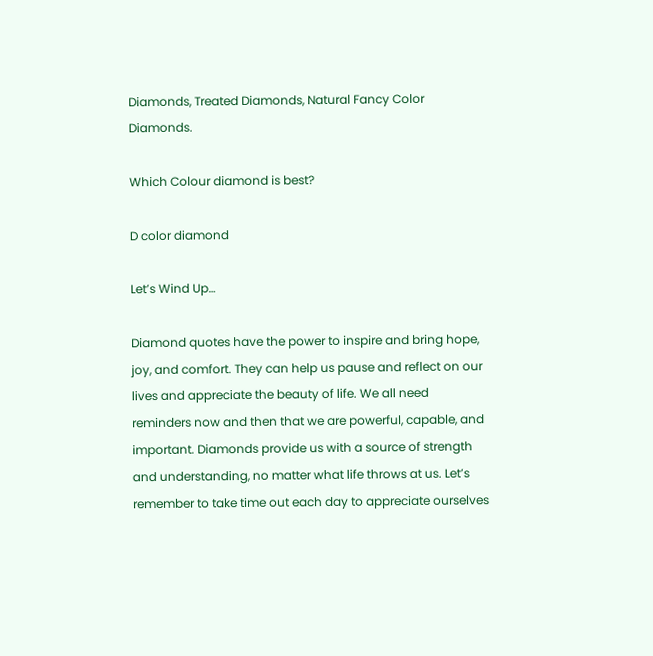Diamonds, Treated Diamonds, Natural Fancy Color Diamonds.

Which Colour diamond is best?

D color diamond

Let’s Wind Up…

Diamond quotes have the power to inspire and bring hope, joy, and comfort. They can help us pause and reflect on our lives and appreciate the beauty of life. We all need reminders now and then that we are powerful, capable, and important. Diamonds provide us with a source of strength and understanding, no matter what life throws at us. Let’s remember to take time out each day to appreciate ourselves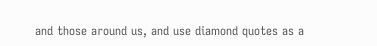and those around us, and use diamond quotes as a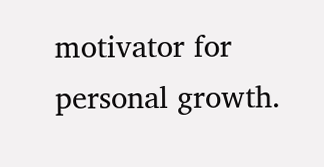motivator for personal growth.